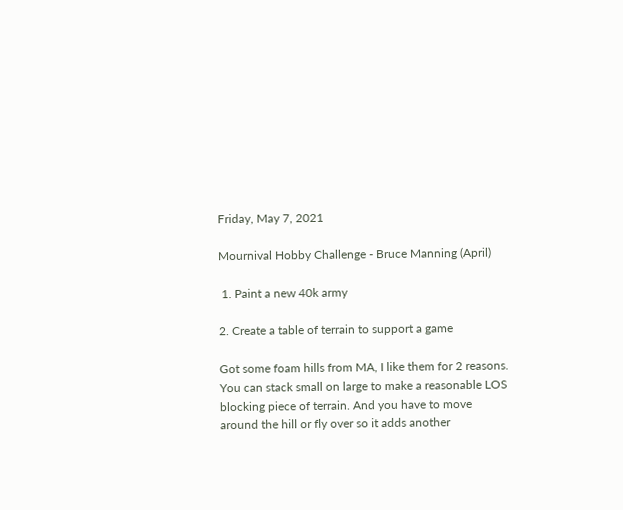Friday, May 7, 2021

Mournival Hobby Challenge - Bruce Manning (April)

 1. Paint a new 40k army

2. Create a table of terrain to support a game

Got some foam hills from MA, I like them for 2 reasons. You can stack small on large to make a reasonable LOS blocking piece of terrain. And you have to move around the hill or fly over so it adds another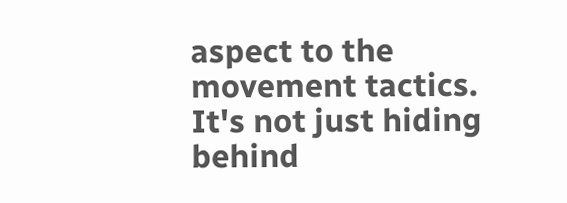aspect to the movement tactics. It's not just hiding behind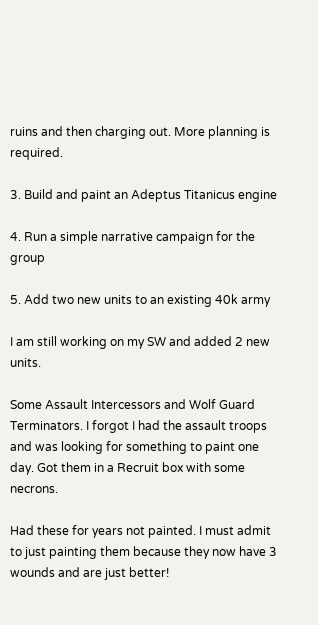ruins and then charging out. More planning is required.

3. Build and paint an Adeptus Titanicus engine

4. Run a simple narrative campaign for the group

5. Add two new units to an existing 40k army

I am still working on my SW and added 2 new units.

Some Assault Intercessors and Wolf Guard Terminators. I forgot I had the assault troops and was looking for something to paint one day. Got them in a Recruit box with some necrons.

Had these for years not painted. I must admit to just painting them because they now have 3 wounds and are just better!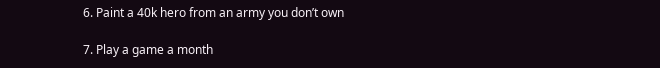6. Paint a 40k hero from an army you don’t own

7. Play a game a month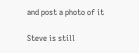and post a photo of it

Steve is still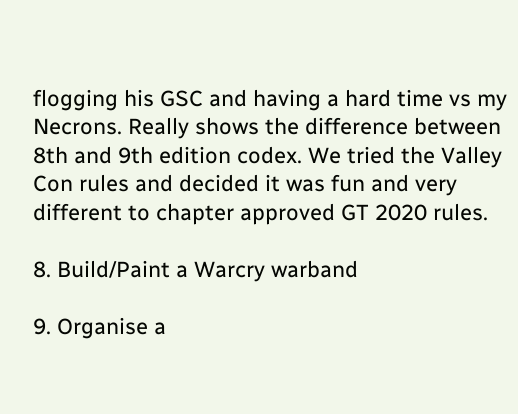flogging his GSC and having a hard time vs my Necrons. Really shows the difference between 8th and 9th edition codex. We tried the Valley Con rules and decided it was fun and very different to chapter approved GT 2020 rules.

8. Build/Paint a Warcry warband

9. Organise a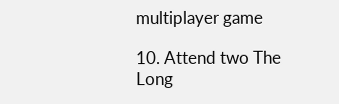multiplayer game

10. Attend two The Long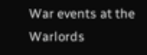War events at the Warlords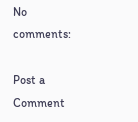No comments:

Post a Comment